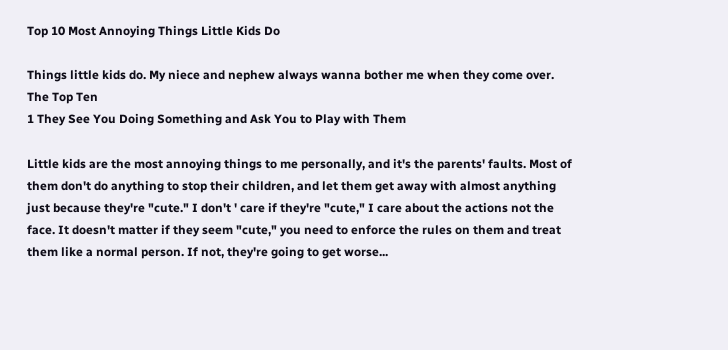Top 10 Most Annoying Things Little Kids Do

Things little kids do. My niece and nephew always wanna bother me when they come over.
The Top Ten
1 They See You Doing Something and Ask You to Play with Them

Little kids are the most annoying things to me personally, and it's the parents' faults. Most of them don't do anything to stop their children, and let them get away with almost anything just because they're "cute." I don't ' care if they're "cute," I care about the actions not the face. It doesn't matter if they seem "cute," you need to enforce the rules on them and treat them like a normal person. If not, they're going to get worse...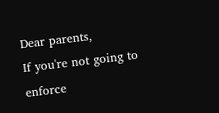Dear parents,
If you're not going to enforce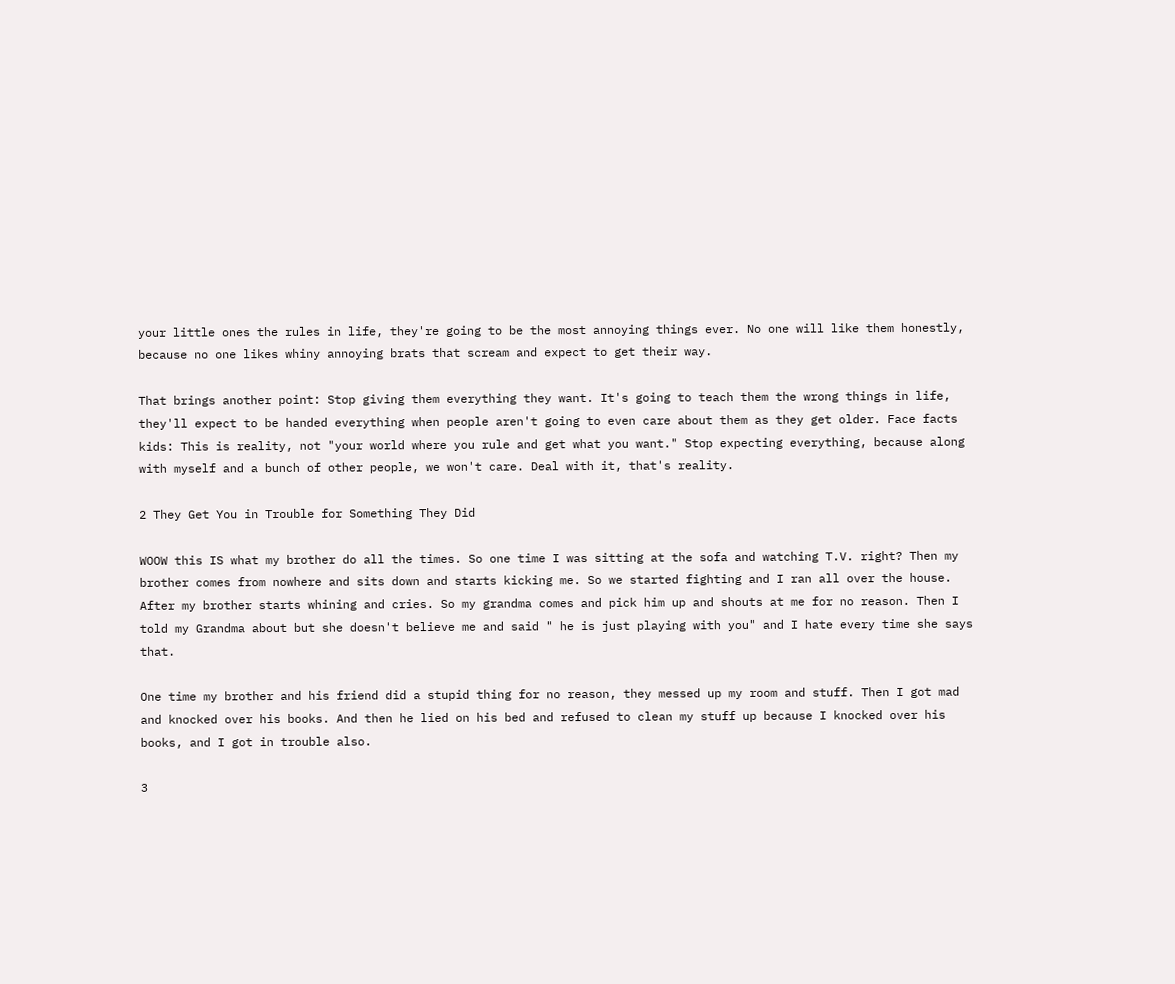your little ones the rules in life, they're going to be the most annoying things ever. No one will like them honestly, because no one likes whiny annoying brats that scream and expect to get their way.

That brings another point: Stop giving them everything they want. It's going to teach them the wrong things in life, they'll expect to be handed everything when people aren't going to even care about them as they get older. Face facts kids: This is reality, not "your world where you rule and get what you want." Stop expecting everything, because along with myself and a bunch of other people, we won't care. Deal with it, that's reality.

2 They Get You in Trouble for Something They Did

WOOW this IS what my brother do all the times. So one time I was sitting at the sofa and watching T.V. right? Then my brother comes from nowhere and sits down and starts kicking me. So we started fighting and I ran all over the house. After my brother starts whining and cries. So my grandma comes and pick him up and shouts at me for no reason. Then I told my Grandma about but she doesn't believe me and said " he is just playing with you" and I hate every time she says that.

One time my brother and his friend did a stupid thing for no reason, they messed up my room and stuff. Then I got mad and knocked over his books. And then he lied on his bed and refused to clean my stuff up because I knocked over his books, and I got in trouble also.

3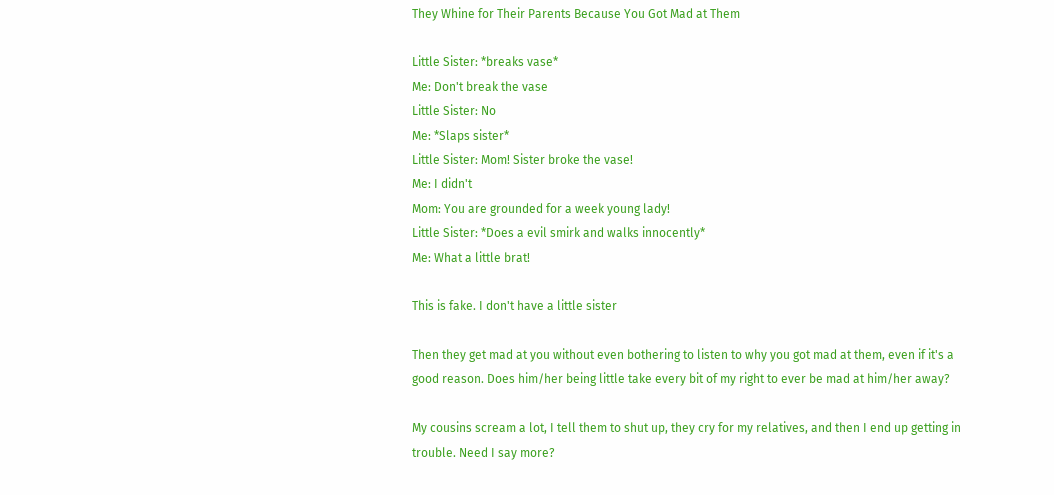They Whine for Their Parents Because You Got Mad at Them

Little Sister: *breaks vase*
Me: Don't break the vase
Little Sister: No
Me: *Slaps sister*
Little Sister: Mom! Sister broke the vase!
Me: I didn't
Mom: You are grounded for a week young lady!
Little Sister: *Does a evil smirk and walks innocently*
Me: What a little brat!

This is fake. I don't have a little sister

Then they get mad at you without even bothering to listen to why you got mad at them, even if it's a good reason. Does him/her being little take every bit of my right to ever be mad at him/her away?

My cousins scream a lot, I tell them to shut up, they cry for my relatives, and then I end up getting in trouble. Need I say more?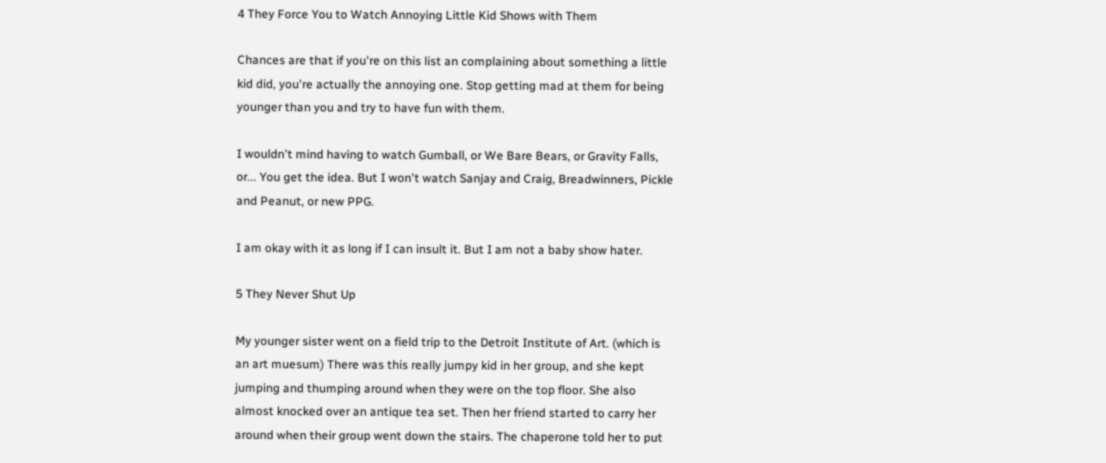4 They Force You to Watch Annoying Little Kid Shows with Them

Chances are that if you're on this list an complaining about something a little kid did, you're actually the annoying one. Stop getting mad at them for being younger than you and try to have fun with them.

I wouldn't mind having to watch Gumball, or We Bare Bears, or Gravity Falls, or... You get the idea. But I won't watch Sanjay and Craig, Breadwinners, Pickle and Peanut, or new PPG.

I am okay with it as long if I can insult it. But I am not a baby show hater.

5 They Never Shut Up

My younger sister went on a field trip to the Detroit Institute of Art. (which is an art muesum) There was this really jumpy kid in her group, and she kept jumping and thumping around when they were on the top floor. She also almost knocked over an antique tea set. Then her friend started to carry her around when their group went down the stairs. The chaperone told her to put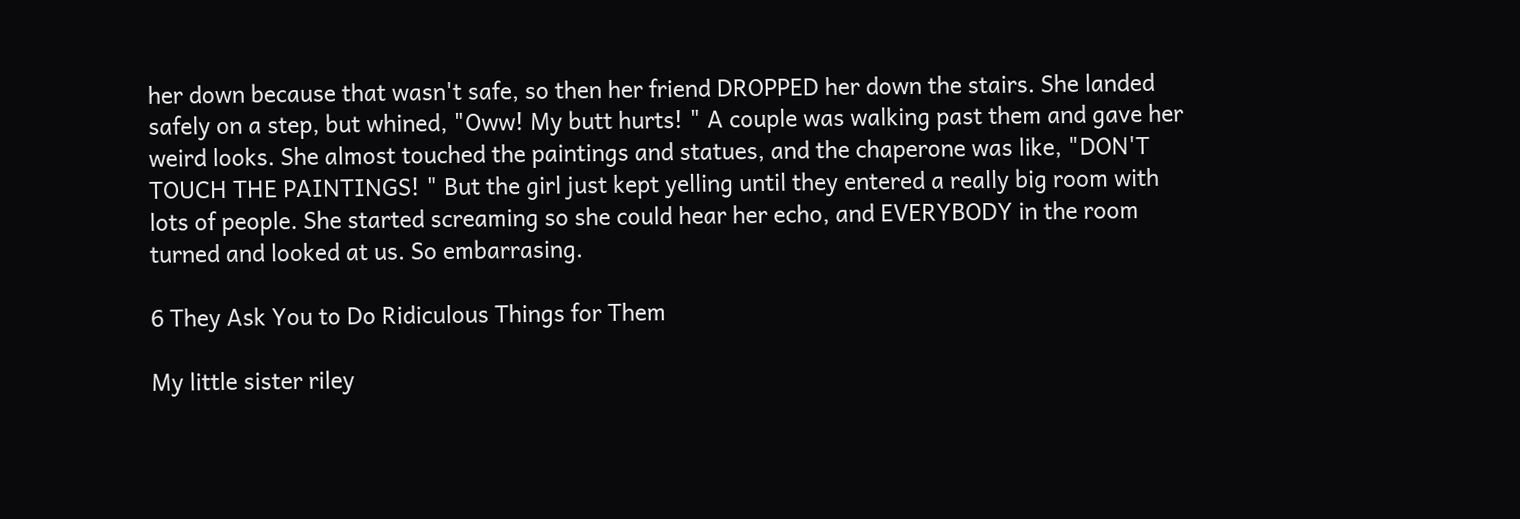her down because that wasn't safe, so then her friend DROPPED her down the stairs. She landed safely on a step, but whined, "Oww! My butt hurts! " A couple was walking past them and gave her weird looks. She almost touched the paintings and statues, and the chaperone was like, "DON'T TOUCH THE PAINTINGS! " But the girl just kept yelling until they entered a really big room with lots of people. She started screaming so she could hear her echo, and EVERYBODY in the room turned and looked at us. So embarrasing.

6 They Ask You to Do Ridiculous Things for Them

My little sister riley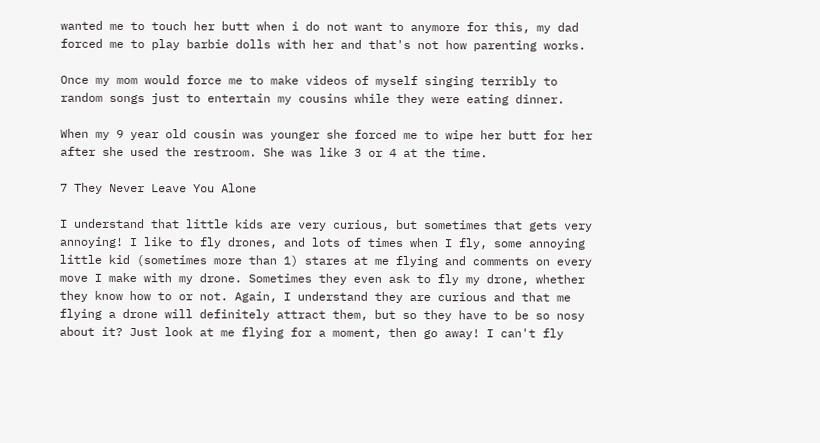wanted me to touch her butt when i do not want to anymore for this, my dad forced me to play barbie dolls with her and that's not how parenting works.

Once my mom would force me to make videos of myself singing terribly to random songs just to entertain my cousins while they were eating dinner.

When my 9 year old cousin was younger she forced me to wipe her butt for her after she used the restroom. She was like 3 or 4 at the time.

7 They Never Leave You Alone

I understand that little kids are very curious, but sometimes that gets very annoying! I like to fly drones, and lots of times when I fly, some annoying little kid (sometimes more than 1) stares at me flying and comments on every move I make with my drone. Sometimes they even ask to fly my drone, whether they know how to or not. Again, I understand they are curious and that me flying a drone will definitely attract them, but so they have to be so nosy about it? Just look at me flying for a moment, then go away! I can't fly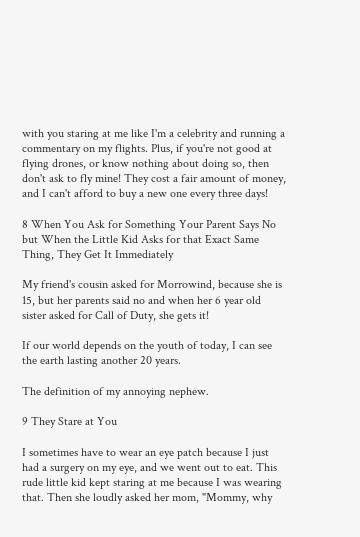with you staring at me like I'm a celebrity and running a commentary on my flights. Plus, if you're not good at flying drones, or know nothing about doing so, then don't ask to fly mine! They cost a fair amount of money, and I can't afford to buy a new one every three days!

8 When You Ask for Something Your Parent Says No but When the Little Kid Asks for that Exact Same Thing, They Get It Immediately

My friend's cousin asked for Morrowind, because she is 15, but her parents said no and when her 6 year old sister asked for Call of Duty, she gets it!

If our world depends on the youth of today, I can see the earth lasting another 20 years.

The definition of my annoying nephew.

9 They Stare at You

I sometimes have to wear an eye patch because I just had a surgery on my eye, and we went out to eat. This rude little kid kept staring at me because I was wearing that. Then she loudly asked her mom, "Mommy, why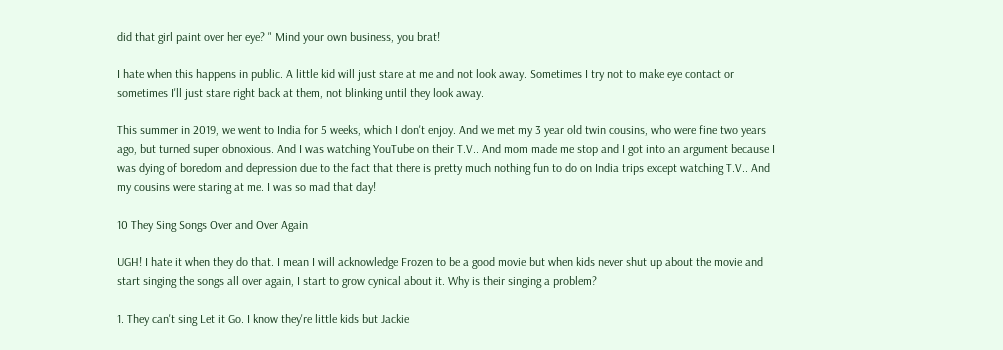did that girl paint over her eye? " Mind your own business, you brat!

I hate when this happens in public. A little kid will just stare at me and not look away. Sometimes I try not to make eye contact or sometimes I'll just stare right back at them, not blinking until they look away.

This summer in 2019, we went to India for 5 weeks, which I don't enjoy. And we met my 3 year old twin cousins, who were fine two years ago, but turned super obnoxious. And I was watching YouTube on their T.V.. And mom made me stop and I got into an argument because I was dying of boredom and depression due to the fact that there is pretty much nothing fun to do on India trips except watching T.V.. And my cousins were staring at me. I was so mad that day!

10 They Sing Songs Over and Over Again

UGH! I hate it when they do that. I mean I will acknowledge Frozen to be a good movie but when kids never shut up about the movie and start singing the songs all over again, I start to grow cynical about it. Why is their singing a problem?

1. They can't sing Let it Go. I know they're little kids but Jackie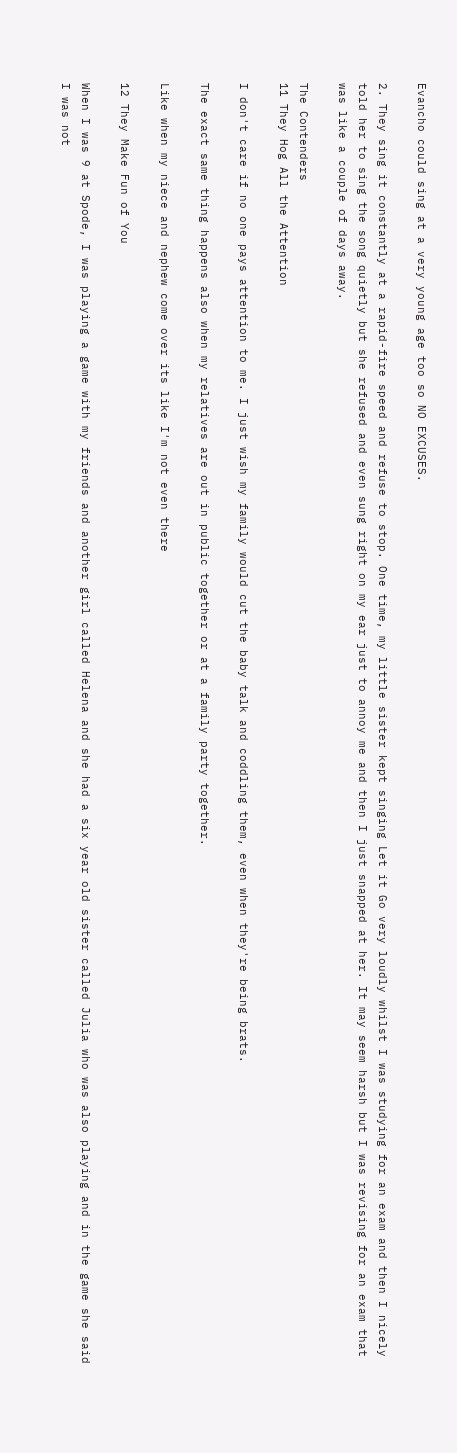Evancho could sing at a very young age too so NO EXCUSES.

2. They sing it constantly at a rapid-fire speed and refuse to stop. One time, my little sister kept singing Let it Go very loudly whilst I was studying for an exam and then I nicely told her to sing the song quietly but she refused and even sung right on my ear just to annoy me and then I just snapped at her. It may seem harsh but I was revising for an exam that was like a couple of days away.

The Contenders
11 They Hog All the Attention

I don't care if no one pays attention to me. I just wish my family would cut the baby talk and coddling them, even when they're being brats.

The exact same thing happens also when my relatives are out in public together or at a family party together.

Like when my niece and nephew come over its like I'm not even there

12 They Make Fun of You

When I was 9 at Spode, I was playing a game with my friends and another girl called Helena and she had a six year old sister called Julia who was also playing and in the game she said I was not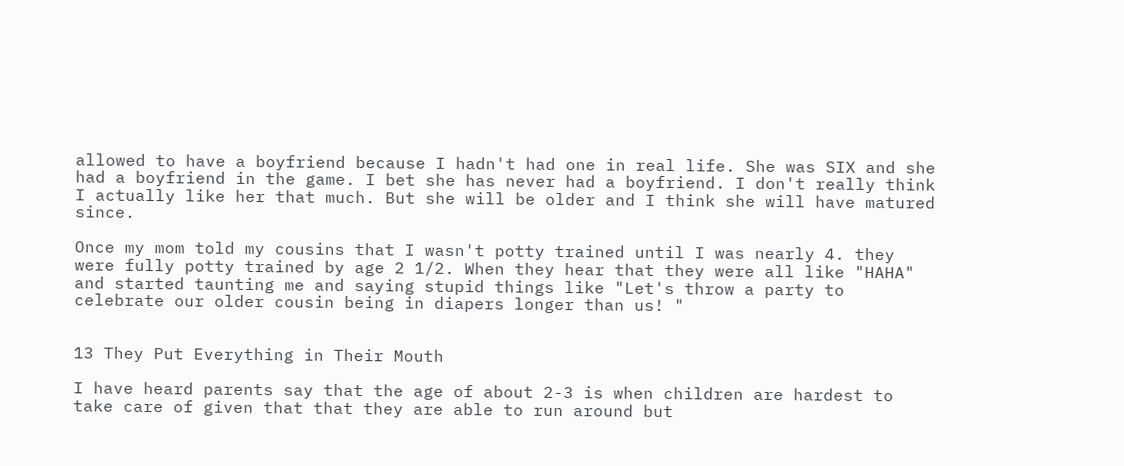allowed to have a boyfriend because I hadn't had one in real life. She was SIX and she had a boyfriend in the game. I bet she has never had a boyfriend. I don't really think I actually like her that much. But she will be older and I think she will have matured since.

Once my mom told my cousins that I wasn't potty trained until I was nearly 4. they were fully potty trained by age 2 1/2. When they hear that they were all like "HAHA" and started taunting me and saying stupid things like "Let's throw a party to celebrate our older cousin being in diapers longer than us! "


13 They Put Everything in Their Mouth

I have heard parents say that the age of about 2-3 is when children are hardest to take care of given that that they are able to run around but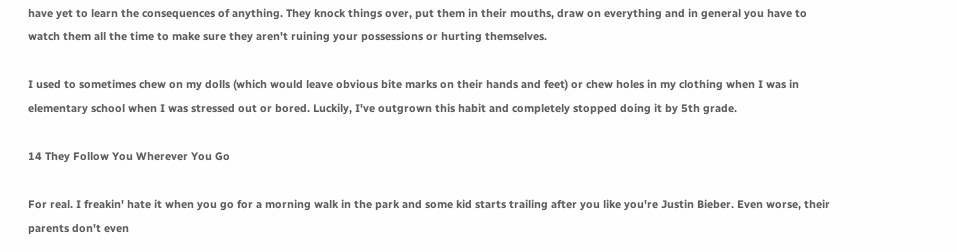have yet to learn the consequences of anything. They knock things over, put them in their mouths, draw on everything and in general you have to watch them all the time to make sure they aren't ruining your possessions or hurting themselves.

I used to sometimes chew on my dolls (which would leave obvious bite marks on their hands and feet) or chew holes in my clothing when I was in elementary school when I was stressed out or bored. Luckily, I've outgrown this habit and completely stopped doing it by 5th grade.

14 They Follow You Wherever You Go

For real. I freakin' hate it when you go for a morning walk in the park and some kid starts trailing after you like you're Justin Bieber. Even worse, their parents don't even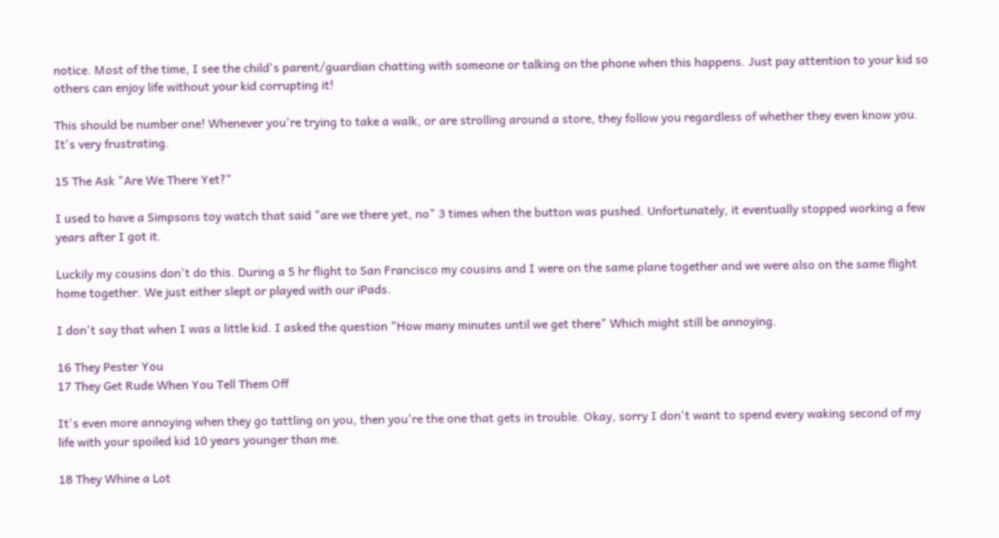notice. Most of the time, I see the child's parent/guardian chatting with someone or talking on the phone when this happens. Just pay attention to your kid so others can enjoy life without your kid corrupting it!

This should be number one! Whenever you're trying to take a walk, or are strolling around a store, they follow you regardless of whether they even know you. It's very frustrating.

15 The Ask "Are We There Yet?"

I used to have a Simpsons toy watch that said "are we there yet, no" 3 times when the button was pushed. Unfortunately, it eventually stopped working a few years after I got it.

Luckily my cousins don't do this. During a 5 hr flight to San Francisco my cousins and I were on the same plane together and we were also on the same flight home together. We just either slept or played with our iPads.

I don't say that when I was a little kid. I asked the question "How many minutes until we get there" Which might still be annoying.

16 They Pester You
17 They Get Rude When You Tell Them Off

It's even more annoying when they go tattling on you, then you're the one that gets in trouble. Okay, sorry I don't want to spend every waking second of my life with your spoiled kid 10 years younger than me.

18 They Whine a Lot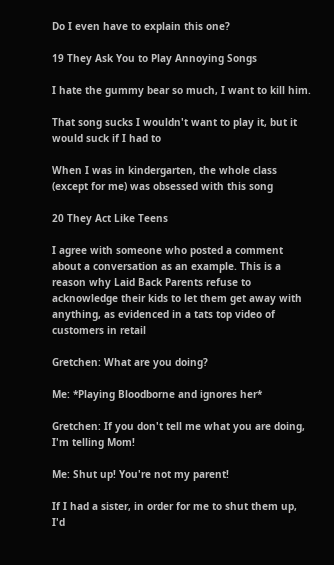Do I even have to explain this one?

19 They Ask You to Play Annoying Songs

I hate the gummy bear so much, I want to kill him.

That song sucks I wouldn't want to play it, but it would suck if I had to

When I was in kindergarten, the whole class (except for me) was obsessed with this song

20 They Act Like Teens

I agree with someone who posted a comment about a conversation as an example. This is a reason why Laid Back Parents refuse to acknowledge their kids to let them get away with anything, as evidenced in a tats top video of customers in retail

Gretchen: What are you doing?

Me: *Playing Bloodborne and ignores her*

Gretchen: If you don't tell me what you are doing, I'm telling Mom!

Me: Shut up! You're not my parent!

If I had a sister, in order for me to shut them up, I'd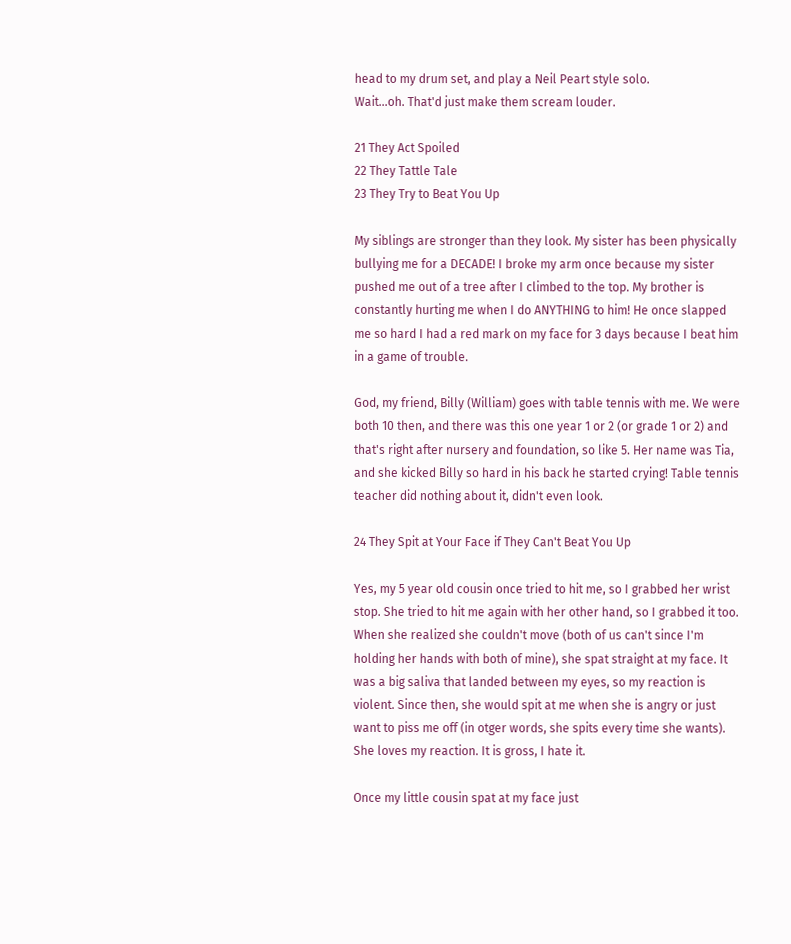head to my drum set, and play a Neil Peart style solo.
Wait...oh. That'd just make them scream louder.

21 They Act Spoiled
22 They Tattle Tale
23 They Try to Beat You Up

My siblings are stronger than they look. My sister has been physically bullying me for a DECADE! I broke my arm once because my sister pushed me out of a tree after I climbed to the top. My brother is constantly hurting me when I do ANYTHING to him! He once slapped me so hard I had a red mark on my face for 3 days because I beat him in a game of trouble.

God, my friend, Billy (William) goes with table tennis with me. We were both 10 then, and there was this one year 1 or 2 (or grade 1 or 2) and that's right after nursery and foundation, so like 5. Her name was Tia, and she kicked Billy so hard in his back he started crying! Table tennis teacher did nothing about it, didn't even look.

24 They Spit at Your Face if They Can't Beat You Up

Yes, my 5 year old cousin once tried to hit me, so I grabbed her wrist stop. She tried to hit me again with her other hand, so I grabbed it too. When she realized she couldn't move (both of us can't since I'm holding her hands with both of mine), she spat straight at my face. It was a big saliva that landed between my eyes, so my reaction is violent. Since then, she would spit at me when she is angry or just want to piss me off (in otger words, she spits every time she wants). She loves my reaction. It is gross, I hate it.

Once my little cousin spat at my face just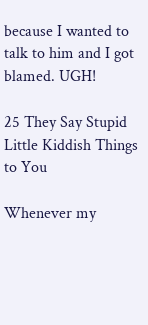because I wanted to talk to him and I got blamed. UGH!

25 They Say Stupid Little Kiddish Things to You

Whenever my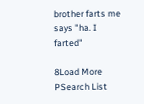brother farts me says "ha. I farted"

8Load More
PSearch List